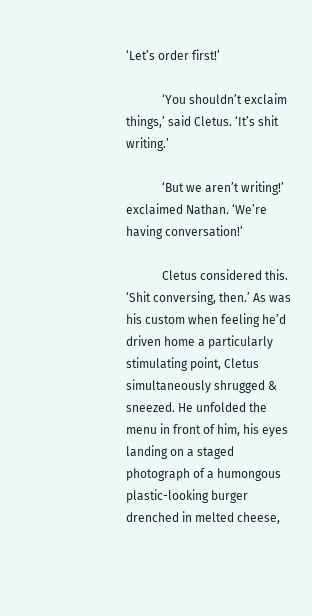‘Let’s order first!’

            ‘You shouldn’t exclaim things,’ said Cletus. ‘It’s shit writing.’

            ‘But we aren’t writing!’ exclaimed Nathan. ‘We’re having conversation!’

            Cletus considered this. ‘Shit conversing, then.’ As was his custom when feeling he’d driven home a particularly stimulating point, Cletus simultaneously shrugged & sneezed. He unfolded the menu in front of him, his eyes landing on a staged photograph of a humongous plastic-looking burger drenched in melted cheese,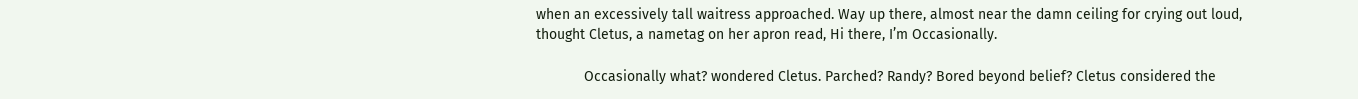when an excessively tall waitress approached. Way up there, almost near the damn ceiling for crying out loud, thought Cletus, a nametag on her apron read, Hi there, I’m Occasionally.

            Occasionally what? wondered Cletus. Parched? Randy? Bored beyond belief? Cletus considered the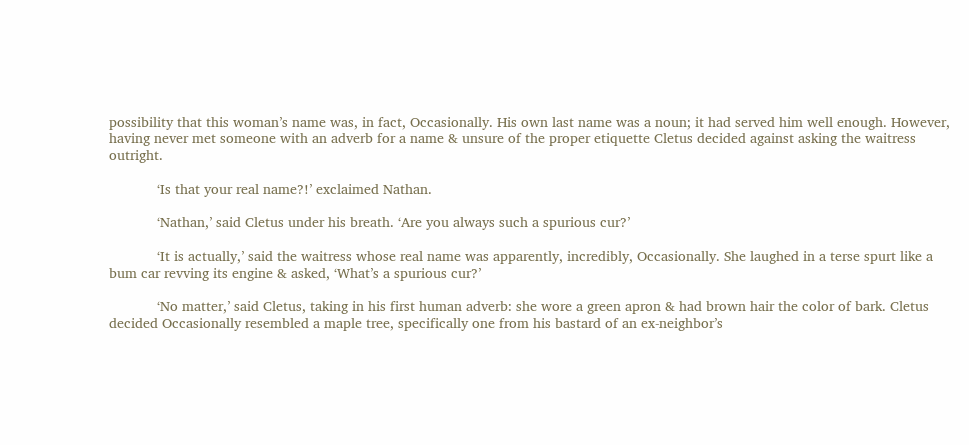possibility that this woman’s name was, in fact, Occasionally. His own last name was a noun; it had served him well enough. However, having never met someone with an adverb for a name & unsure of the proper etiquette Cletus decided against asking the waitress outright.

            ‘Is that your real name?!’ exclaimed Nathan.

            ‘Nathan,’ said Cletus under his breath. ‘Are you always such a spurious cur?’

            ‘It is actually,’ said the waitress whose real name was apparently, incredibly, Occasionally. She laughed in a terse spurt like a bum car revving its engine & asked, ‘What’s a spurious cur?’

            ‘No matter,’ said Cletus, taking in his first human adverb: she wore a green apron & had brown hair the color of bark. Cletus decided Occasionally resembled a maple tree, specifically one from his bastard of an ex-neighbor’s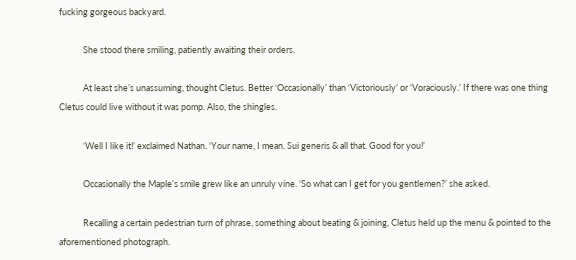fucking gorgeous backyard.

            She stood there smiling, patiently awaiting their orders.

            At least she’s unassuming, thought Cletus. Better ‘Occasionally’ than ‘Victoriously’ or ‘Voraciously.’ If there was one thing Cletus could live without it was pomp. Also, the shingles.

            ‘Well I like it!’ exclaimed Nathan. ‘Your name, I mean. Sui generis & all that. Good for you!’

            Occasionally the Maple’s smile grew like an unruly vine. ‘So what can I get for you gentlemen?’ she asked.

            Recalling a certain pedestrian turn of phrase, something about beating & joining, Cletus held up the menu & pointed to the aforementioned photograph.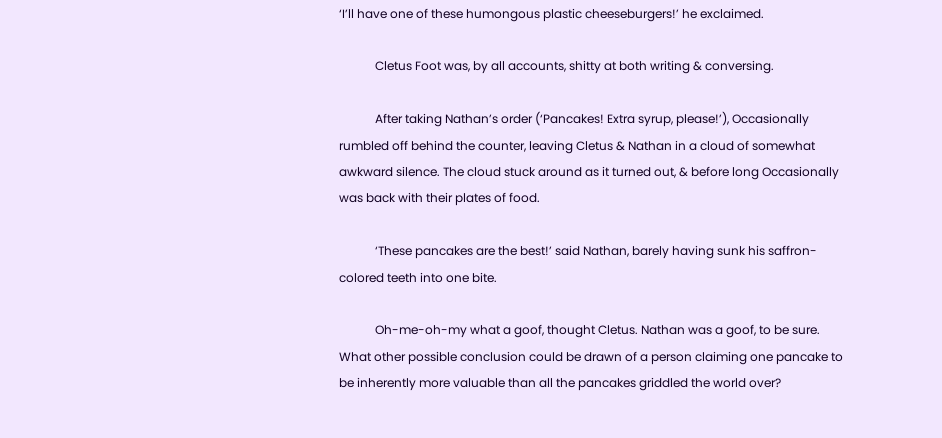‘I’ll have one of these humongous plastic cheeseburgers!’ he exclaimed.

            Cletus Foot was, by all accounts, shitty at both writing & conversing.

            After taking Nathan’s order (‘Pancakes! Extra syrup, please!’), Occasionally rumbled off behind the counter, leaving Cletus & Nathan in a cloud of somewhat awkward silence. The cloud stuck around as it turned out, & before long Occasionally was back with their plates of food.

            ‘These pancakes are the best!’ said Nathan, barely having sunk his saffron-colored teeth into one bite.

            Oh-me-oh-my what a goof, thought Cletus. Nathan was a goof, to be sure. What other possible conclusion could be drawn of a person claiming one pancake to be inherently more valuable than all the pancakes griddled the world over?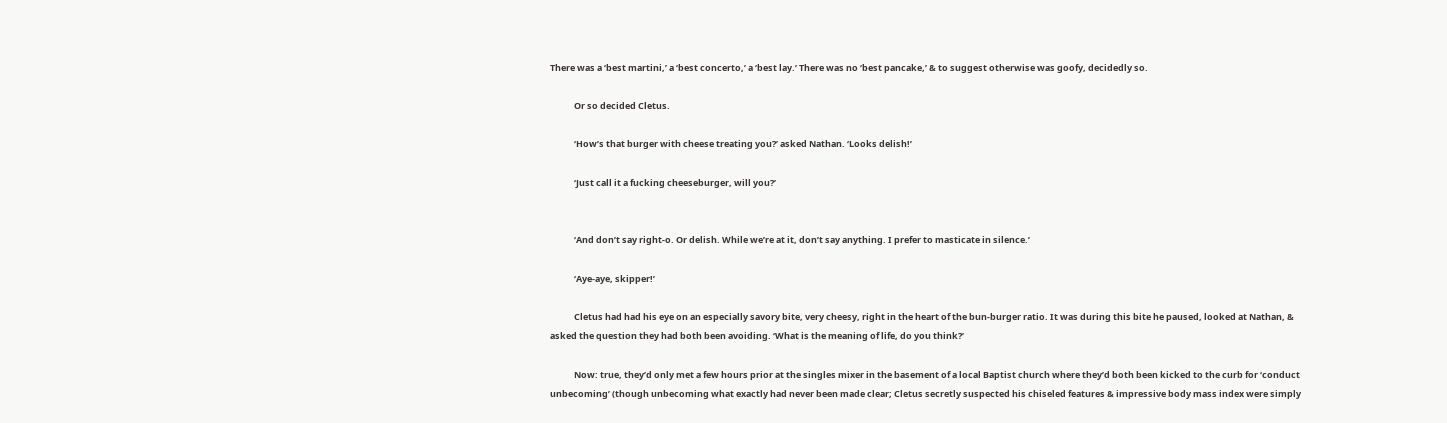There was a ‘best martini,’ a ‘best concerto,’ a ‘best lay.’ There was no ‘best pancake,’ & to suggest otherwise was goofy, decidedly so.

            Or so decided Cletus.

            ‘How’s that burger with cheese treating you?’ asked Nathan. ‘Looks delish!’

            ‘Just call it a fucking cheeseburger, will you?’


            ‘And don’t say right-o. Or delish. While we’re at it, don’t say anything. I prefer to masticate in silence.’

            ‘Aye-aye, skipper!’

            Cletus had had his eye on an especially savory bite, very cheesy, right in the heart of the bun-burger ratio. It was during this bite he paused, looked at Nathan, & asked the question they had both been avoiding. ‘What is the meaning of life, do you think?’

            Now: true, they’d only met a few hours prior at the singles mixer in the basement of a local Baptist church where they’d both been kicked to the curb for ‘conduct unbecoming’ (though unbecoming what exactly had never been made clear; Cletus secretly suspected his chiseled features & impressive body mass index were simply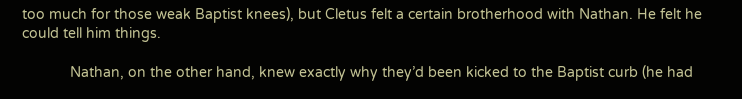too much for those weak Baptist knees), but Cletus felt a certain brotherhood with Nathan. He felt he could tell him things.

            Nathan, on the other hand, knew exactly why they’d been kicked to the Baptist curb (he had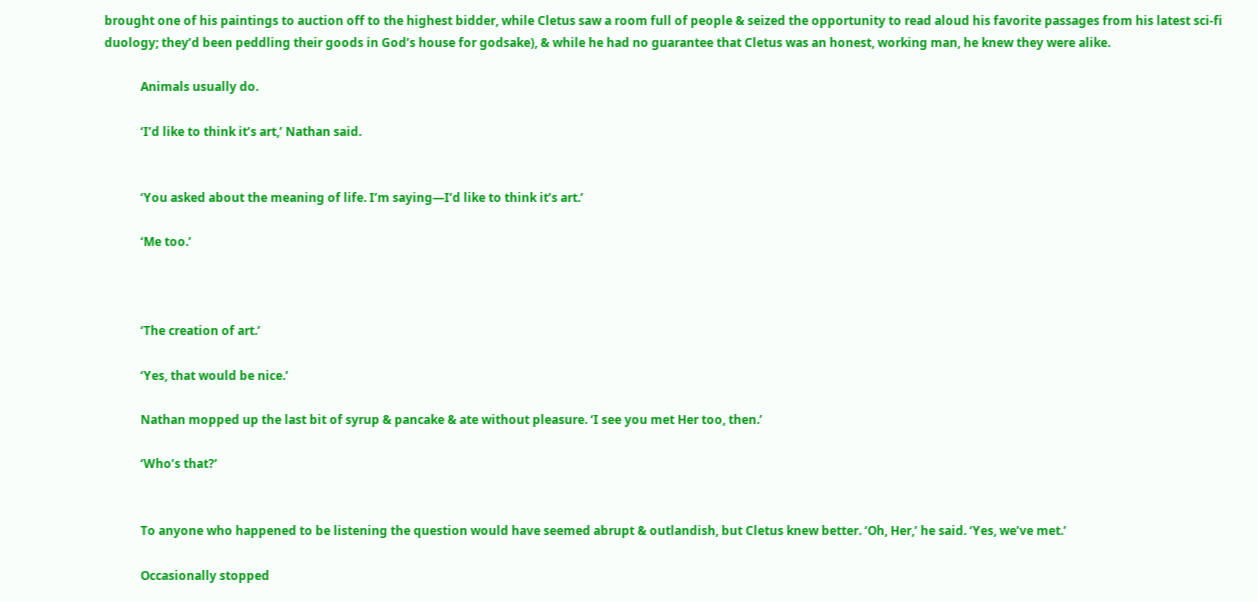brought one of his paintings to auction off to the highest bidder, while Cletus saw a room full of people & seized the opportunity to read aloud his favorite passages from his latest sci-fi duology; they’d been peddling their goods in God’s house for godsake), & while he had no guarantee that Cletus was an honest, working man, he knew they were alike.

            Animals usually do.

            ‘I’d like to think it’s art,’ Nathan said.


            ‘You asked about the meaning of life. I’m saying—I’d like to think it’s art.’

            ‘Me too.’



            ‘The creation of art.’

            ‘Yes, that would be nice.’

            Nathan mopped up the last bit of syrup & pancake & ate without pleasure. ‘I see you met Her too, then.’

            ‘Who’s that?’


            To anyone who happened to be listening the question would have seemed abrupt & outlandish, but Cletus knew better. ‘Oh, Her,’ he said. ‘Yes, we’ve met.’

            Occasionally stopped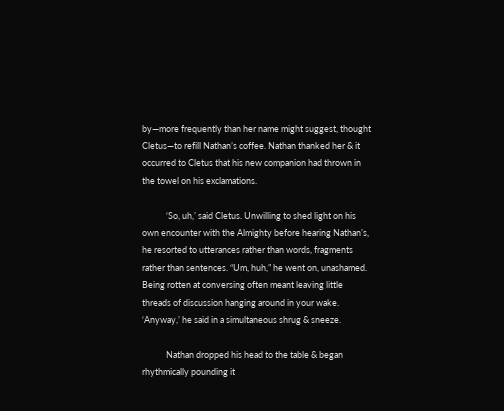by—more frequently than her name might suggest, thought Cletus—to refill Nathan’s coffee. Nathan thanked her & it occurred to Cletus that his new companion had thrown in the towel on his exclamations.

            ‘So, uh,’ said Cletus. Unwilling to shed light on his own encounter with the Almighty before hearing Nathan’s, he resorted to utterances rather than words, fragments rather than sentences. “Um, huh,” he went on, unashamed. Being rotten at conversing often meant leaving little threads of discussion hanging around in your wake. ‘Anyway,’ he said in a simultaneous shrug & sneeze.

            Nathan dropped his head to the table & began rhythmically pounding it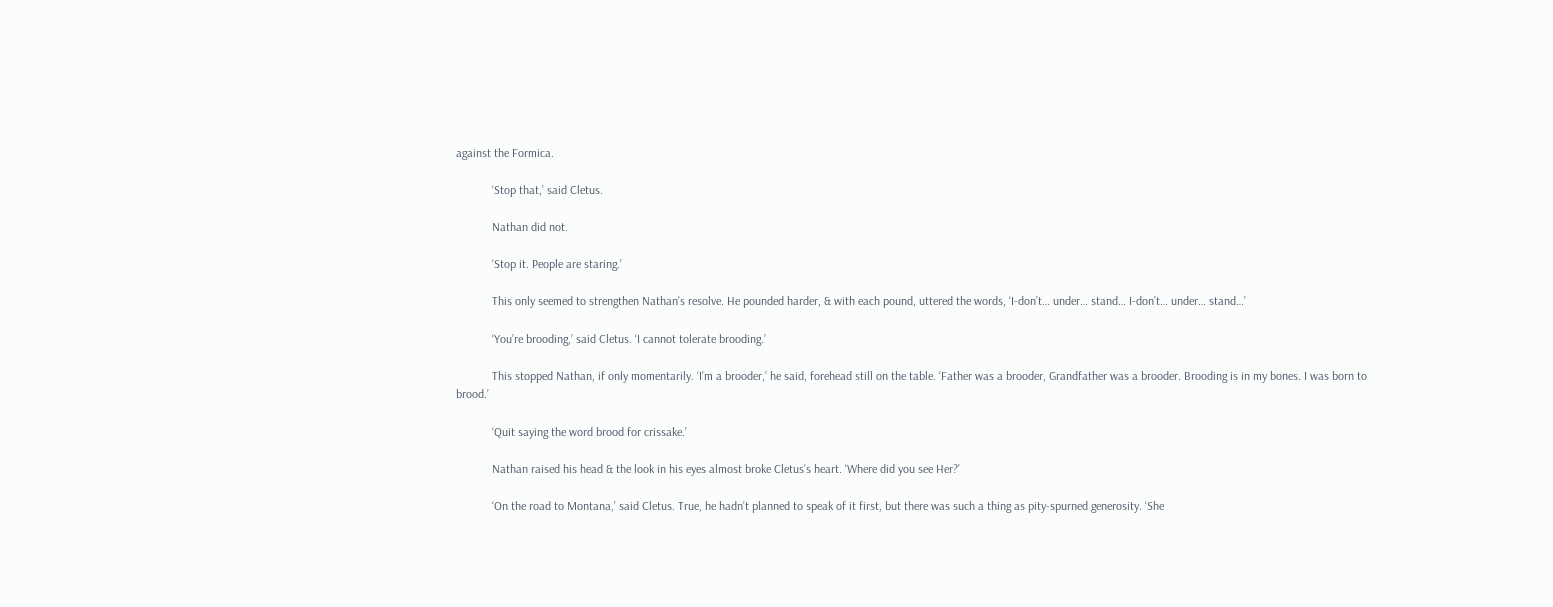against the Formica.

            ‘Stop that,’ said Cletus.

            Nathan did not.

            ‘Stop it. People are staring.’

            This only seemed to strengthen Nathan’s resolve. He pounded harder, & with each pound, uttered the words, ‘I-don’t… under… stand… I-don’t… under… stand…’

            ‘You’re brooding,’ said Cletus. ‘I cannot tolerate brooding.’

            This stopped Nathan, if only momentarily. ‘I’m a brooder,’ he said, forehead still on the table. ‘Father was a brooder, Grandfather was a brooder. Brooding is in my bones. I was born to brood.’

            ‘Quit saying the word brood for crissake.’

            Nathan raised his head & the look in his eyes almost broke Cletus’s heart. ‘Where did you see Her?’

            ‘On the road to Montana,’ said Cletus. True, he hadn’t planned to speak of it first, but there was such a thing as pity-spurned generosity. ‘She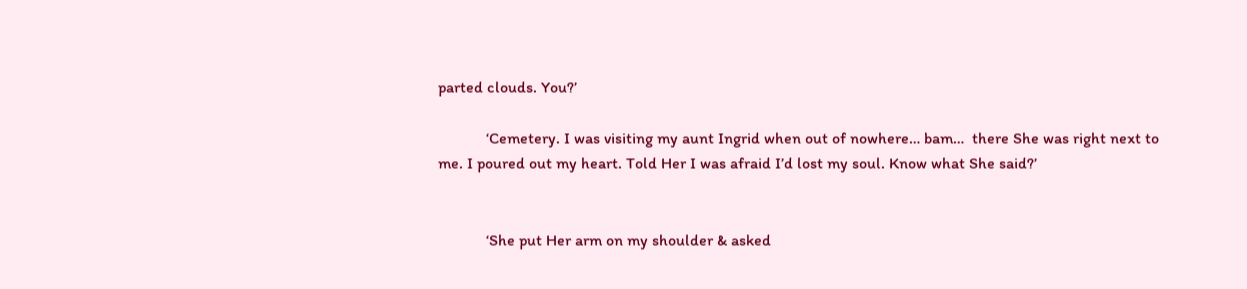parted clouds. You?’

            ‘Cemetery. I was visiting my aunt Ingrid when out of nowhere… bam…  there She was right next to me. I poured out my heart. Told Her I was afraid I’d lost my soul. Know what She said?’


            ‘She put Her arm on my shoulder & asked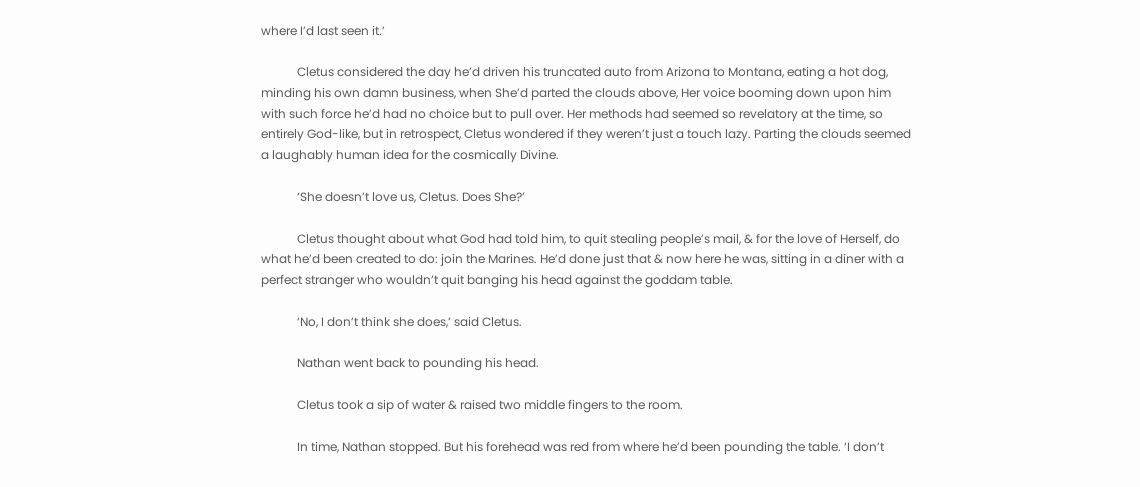where I’d last seen it.’

            Cletus considered the day he’d driven his truncated auto from Arizona to Montana, eating a hot dog, minding his own damn business, when She’d parted the clouds above, Her voice booming down upon him with such force he’d had no choice but to pull over. Her methods had seemed so revelatory at the time, so entirely God-like, but in retrospect, Cletus wondered if they weren’t just a touch lazy. Parting the clouds seemed a laughably human idea for the cosmically Divine.

            ‘She doesn’t love us, Cletus. Does She?’

            Cletus thought about what God had told him, to quit stealing people’s mail, & for the love of Herself, do what he’d been created to do: join the Marines. He’d done just that & now here he was, sitting in a diner with a perfect stranger who wouldn’t quit banging his head against the goddam table.

            ‘No, I don’t think she does,’ said Cletus.

            Nathan went back to pounding his head.

            Cletus took a sip of water & raised two middle fingers to the room.

            In time, Nathan stopped. But his forehead was red from where he’d been pounding the table. ‘I don’t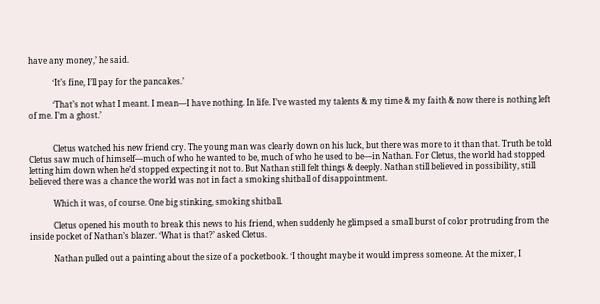have any money,’ he said.

            ‘It’s fine, I’ll pay for the pancakes.’

            ‘That’s not what I meant. I mean—I have nothing. In life. I’ve wasted my talents & my time & my faith & now there is nothing left of me. I’m a ghost.’


            Cletus watched his new friend cry. The young man was clearly down on his luck, but there was more to it than that. Truth be told Cletus saw much of himself—much of who he wanted to be, much of who he used to be—in Nathan. For Cletus, the world had stopped letting him down when he’d stopped expecting it not to. But Nathan still felt things & deeply. Nathan still believed in possibility, still believed there was a chance the world was not in fact a smoking shitball of disappointment.

            Which it was, of course. One big stinking, smoking shitball.

            Cletus opened his mouth to break this news to his friend, when suddenly he glimpsed a small burst of color protruding from the inside pocket of Nathan’s blazer. ‘What is that?’ asked Cletus.

            Nathan pulled out a painting about the size of a pocketbook. ‘I thought maybe it would impress someone. At the mixer, I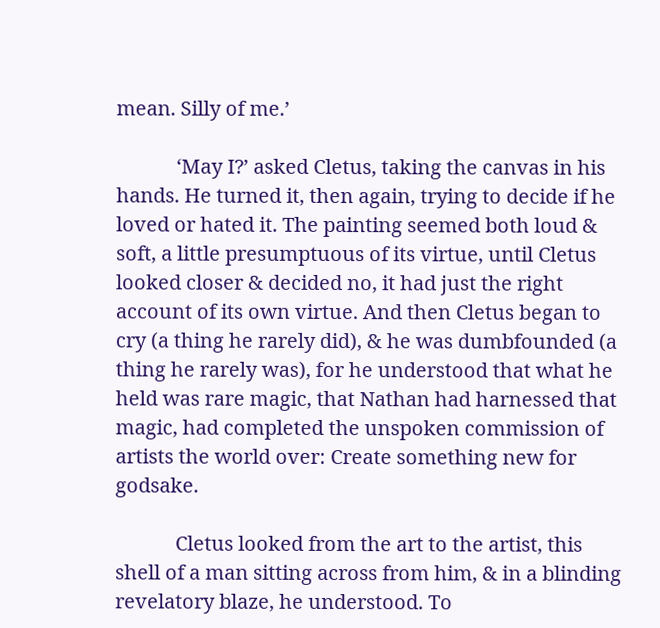mean. Silly of me.’

            ‘May I?’ asked Cletus, taking the canvas in his hands. He turned it, then again, trying to decide if he loved or hated it. The painting seemed both loud & soft, a little presumptuous of its virtue, until Cletus looked closer & decided no, it had just the right account of its own virtue. And then Cletus began to cry (a thing he rarely did), & he was dumbfounded (a thing he rarely was), for he understood that what he held was rare magic, that Nathan had harnessed that magic, had completed the unspoken commission of artists the world over: Create something new for godsake.

            Cletus looked from the art to the artist, this shell of a man sitting across from him, & in a blinding revelatory blaze, he understood. To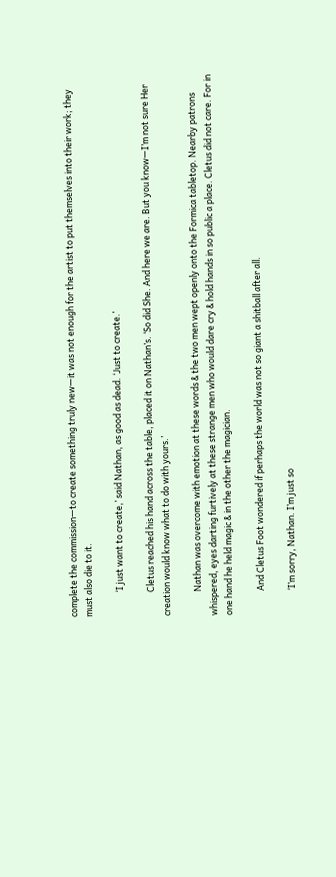complete the commission—to create something truly new—it was not enough for the artist to put themselves into their work; they must also die to it.

            ‘I just want to create,’ said Nathan, as good as dead. ‘Just to create.’

            Cletus reached his hand across the table, placed it on Nathan’s. ‘So did She. And here we are. But you know—I’m not sure Her creation would know what to do with yours.’

            Nathan was overcome with emotion at these words & the two men wept openly onto the Formica tabletop. Nearby patrons whispered, eyes darting furtively at these strange men who would dare cry & hold hands in so public a place. Cletus did not care. For in one hand he held magic & in the other the magician.

            And Cletus Foot wondered if perhaps the world was not so giant a shitball after all.

            ‘I’m sorry, Nathan. I’m just so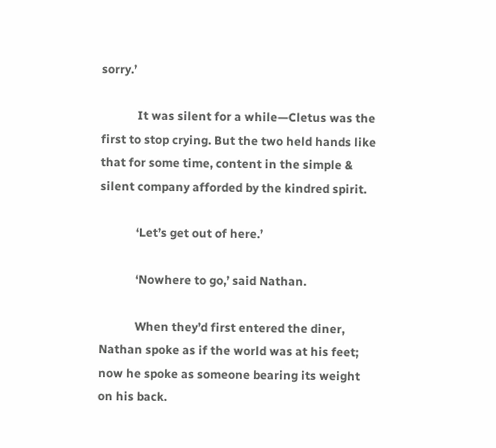sorry.’

            It was silent for a while—Cletus was the first to stop crying. But the two held hands like that for some time, content in the simple & silent company afforded by the kindred spirit.

            ‘Let’s get out of here.’

            ‘Nowhere to go,’ said Nathan.

            When they’d first entered the diner, Nathan spoke as if the world was at his feet; now he spoke as someone bearing its weight on his back.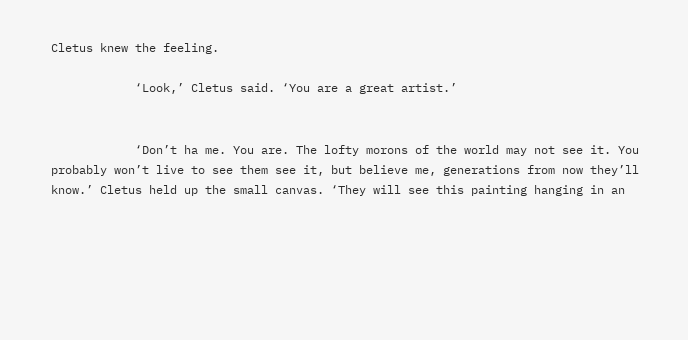Cletus knew the feeling.

            ‘Look,’ Cletus said. ‘You are a great artist.’


            ‘Don’t ha me. You are. The lofty morons of the world may not see it. You probably won’t live to see them see it, but believe me, generations from now they’ll know.’ Cletus held up the small canvas. ‘They will see this painting hanging in an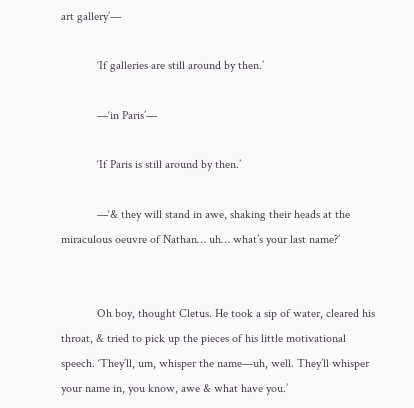art gallery’—

            ‘If galleries are still around by then.’

            —‘in Paris’—

            ‘If Paris is still around by then.’

            —‘& they will stand in awe, shaking their heads at the miraculous oeuvre of Nathan… uh… what’s your last name?’


            Oh boy, thought Cletus. He took a sip of water, cleared his throat, & tried to pick up the pieces of his little motivational speech. ‘They’ll, um, whisper the name—uh, well. They’ll whisper your name in, you know, awe & what have you.’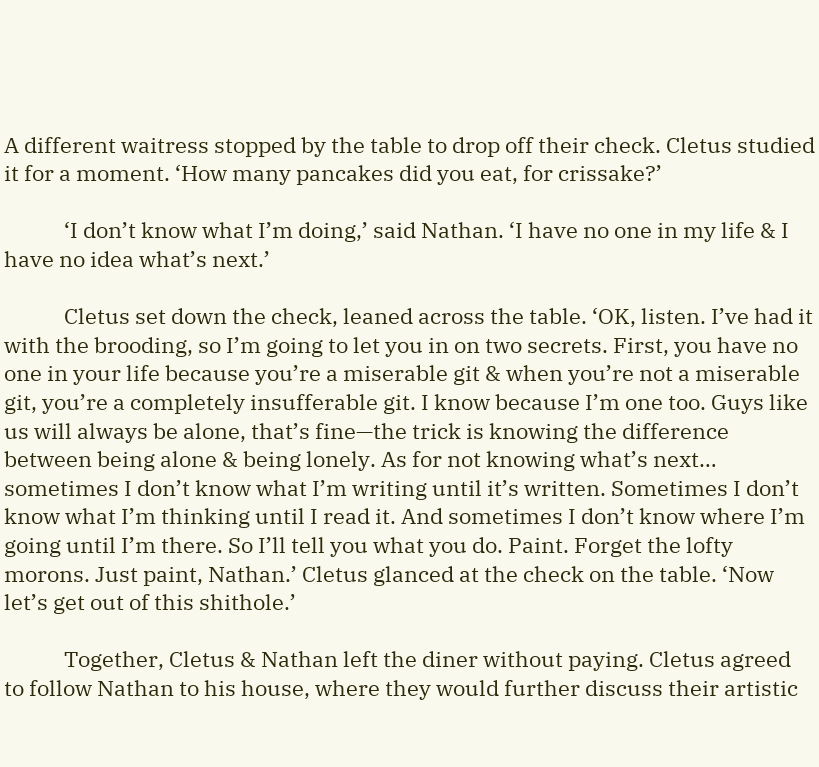A different waitress stopped by the table to drop off their check. Cletus studied it for a moment. ‘How many pancakes did you eat, for crissake?’

            ‘I don’t know what I’m doing,’ said Nathan. ‘I have no one in my life & I have no idea what’s next.’

            Cletus set down the check, leaned across the table. ‘OK, listen. I’ve had it with the brooding, so I’m going to let you in on two secrets. First, you have no one in your life because you’re a miserable git & when you’re not a miserable git, you’re a completely insufferable git. I know because I’m one too. Guys like us will always be alone, that’s fine—the trick is knowing the difference between being alone & being lonely. As for not knowing what’s next… sometimes I don’t know what I’m writing until it’s written. Sometimes I don’t know what I’m thinking until I read it. And sometimes I don’t know where I’m going until I’m there. So I’ll tell you what you do. Paint. Forget the lofty morons. Just paint, Nathan.’ Cletus glanced at the check on the table. ‘Now let’s get out of this shithole.’

            Together, Cletus & Nathan left the diner without paying. Cletus agreed to follow Nathan to his house, where they would further discuss their artistic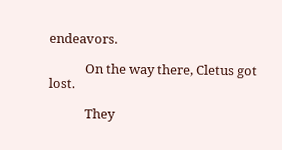endeavors.

            On the way there, Cletus got lost.

            They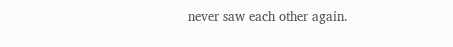never saw each other again.